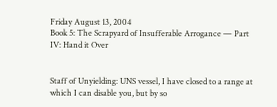Friday August 13, 2004
Book 5: The Scrapyard of Insufferable Arrogance — Part IV: Hand it Over


Staff of Unyielding: UNS vessel, I have closed to a range at which I can disable you, but by so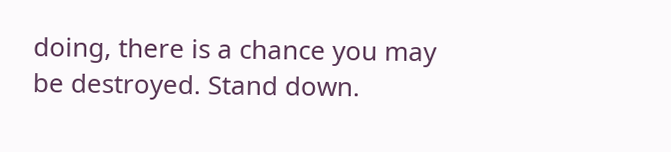doing, there is a chance you may be destroyed. Stand down.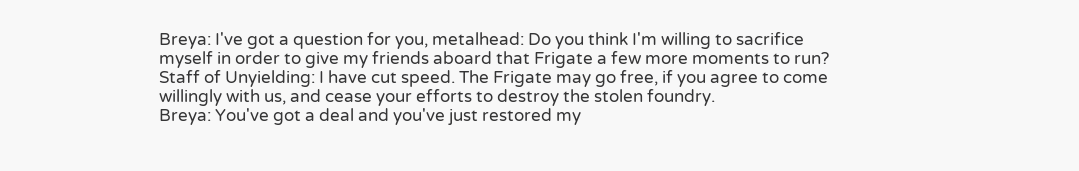Breya: I've got a question for you, metalhead: Do you think I'm willing to sacrifice myself in order to give my friends aboard that Frigate a few more moments to run?
Staff of Unyielding: I have cut speed. The Frigate may go free, if you agree to come willingly with us, and cease your efforts to destroy the stolen foundry.
Breya: You've got a deal and you've just restored my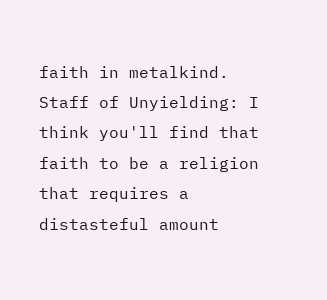faith in metalkind.
Staff of Unyielding: I think you'll find that faith to be a religion that requires a distasteful amount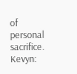of personal sacrifice.
Kevyn: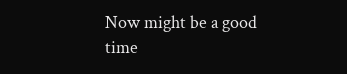Now might be a good time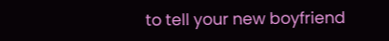to tell your new boyfriend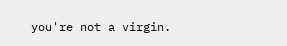you're not a virgin.